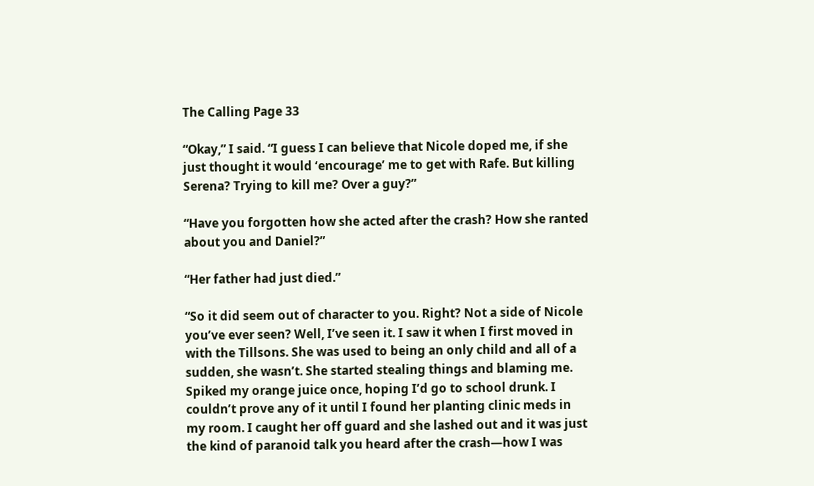The Calling Page 33

“Okay,” I said. “I guess I can believe that Nicole doped me, if she just thought it would ‘encourage’ me to get with Rafe. But killing Serena? Trying to kill me? Over a guy?”

“Have you forgotten how she acted after the crash? How she ranted about you and Daniel?”

“Her father had just died.”

“So it did seem out of character to you. Right? Not a side of Nicole you’ve ever seen? Well, I’ve seen it. I saw it when I first moved in with the Tillsons. She was used to being an only child and all of a sudden, she wasn’t. She started stealing things and blaming me. Spiked my orange juice once, hoping I’d go to school drunk. I couldn’t prove any of it until I found her planting clinic meds in my room. I caught her off guard and she lashed out and it was just the kind of paranoid talk you heard after the crash—how I was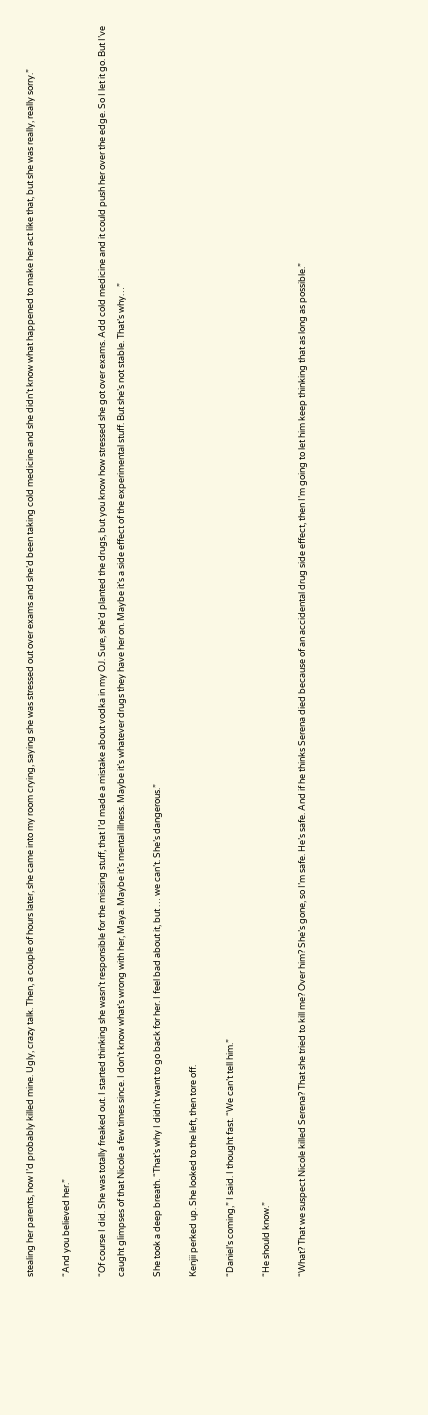stealing her parents, how I’d probably killed mine. Ugly, crazy talk. Then, a couple of hours later, she came into my room crying, saying she was stressed out over exams and she’d been taking cold medicine and she didn’t know what happened to make her act like that, but she was really, really sorry.”

“And you believed her.”

“Of course I did. She was totally freaked out. I started thinking she wasn’t responsible for the missing stuff, that I’d made a mistake about vodka in my OJ. Sure, she’d planted the drugs, but you know how stressed she got over exams. Add cold medicine and it could push her over the edge. So I let it go. But I’ve caught glimpses of that Nicole a few times since. I don’t know what’s wrong with her, Maya. Maybe it’s mental illness. Maybe it’s whatever drugs they have her on. Maybe it’s a side effect of the experimental stuff. But she’s not stable. That’s why…”

She took a deep breath. “That’s why I didn’t want to go back for her. I feel bad about it, but … we can’t. She’s dangerous.”

Kenjii perked up. She looked to the left, then tore off.

“Daniel’s coming,” I said. I thought fast. “We can’t tell him.”

“He should know.”

“What? That we suspect Nicole killed Serena? That she tried to kill me? Over him? She’s gone, so I’m safe. He’s safe. And if he thinks Serena died because of an accidental drug side effect, then I’m going to let him keep thinking that as long as possible.”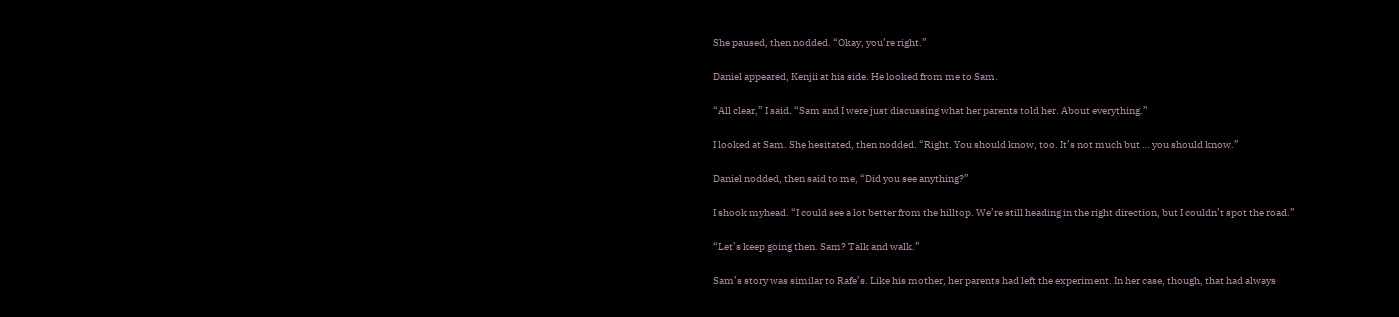She paused, then nodded. “Okay, you’re right.”

Daniel appeared, Kenjii at his side. He looked from me to Sam.

“All clear,” I said. “Sam and I were just discussing what her parents told her. About everything.”

I looked at Sam. She hesitated, then nodded. “Right. You should know, too. It’s not much but … you should know.”

Daniel nodded, then said to me, “Did you see anything?”

I shook myhead. “I could see a lot better from the hilltop. We’re still heading in the right direction, but I couldn’t spot the road.”

“Let’s keep going then. Sam? Talk and walk.”

Sam’s story was similar to Rafe’s. Like his mother, her parents had left the experiment. In her case, though, that had always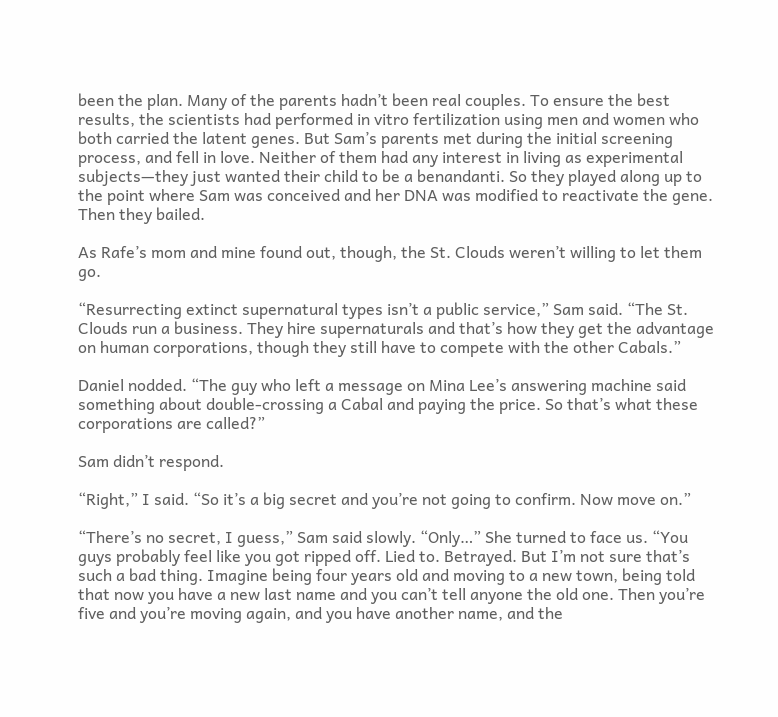been the plan. Many of the parents hadn’t been real couples. To ensure the best results, the scientists had performed in vitro fertilization using men and women who both carried the latent genes. But Sam’s parents met during the initial screening process, and fell in love. Neither of them had any interest in living as experimental subjects—they just wanted their child to be a benandanti. So they played along up to the point where Sam was conceived and her DNA was modified to reactivate the gene. Then they bailed.

As Rafe’s mom and mine found out, though, the St. Clouds weren’t willing to let them go.

“Resurrecting extinct supernatural types isn’t a public service,” Sam said. “The St. Clouds run a business. They hire supernaturals and that’s how they get the advantage on human corporations, though they still have to compete with the other Cabals.”

Daniel nodded. “The guy who left a message on Mina Lee’s answering machine said something about double-crossing a Cabal and paying the price. So that’s what these corporations are called?”

Sam didn’t respond.

“Right,” I said. “So it’s a big secret and you’re not going to confirm. Now move on.”

“There’s no secret, I guess,” Sam said slowly. “Only…” She turned to face us. “You guys probably feel like you got ripped off. Lied to. Betrayed. But I’m not sure that’s such a bad thing. Imagine being four years old and moving to a new town, being told that now you have a new last name and you can’t tell anyone the old one. Then you’re five and you’re moving again, and you have another name, and the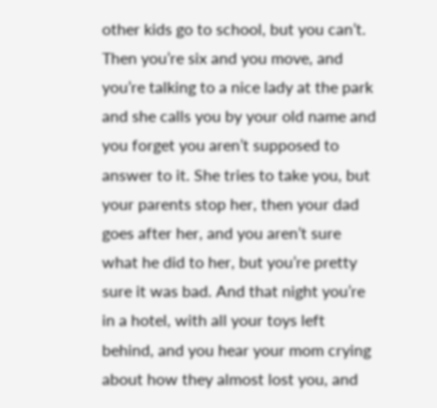other kids go to school, but you can’t. Then you’re six and you move, and you’re talking to a nice lady at the park and she calls you by your old name and you forget you aren’t supposed to answer to it. She tries to take you, but your parents stop her, then your dad goes after her, and you aren’t sure what he did to her, but you’re pretty sure it was bad. And that night you’re in a hotel, with all your toys left behind, and you hear your mom crying about how they almost lost you, and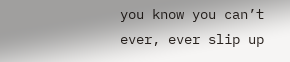you know you can’t ever, ever slip up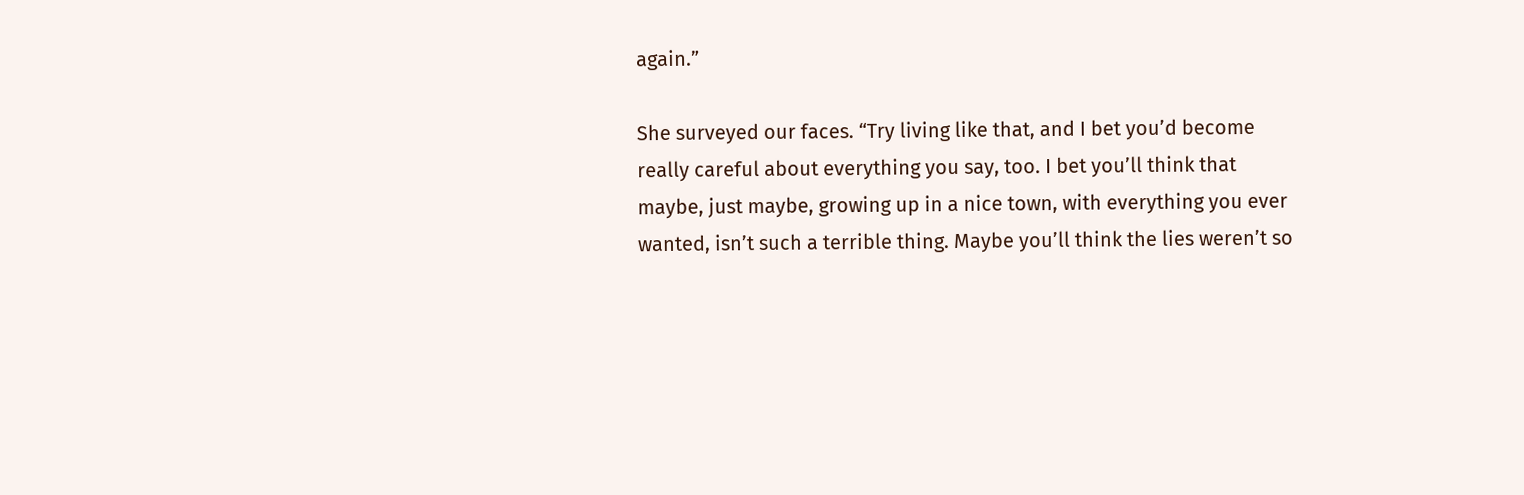again.”

She surveyed our faces. “Try living like that, and I bet you’d become really careful about everything you say, too. I bet you’ll think that maybe, just maybe, growing up in a nice town, with everything you ever wanted, isn’t such a terrible thing. Maybe you’ll think the lies weren’t so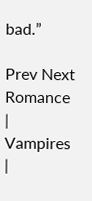bad.”

Prev Next
Romance | Vampires |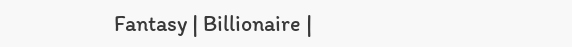Fantasy | Billionaire |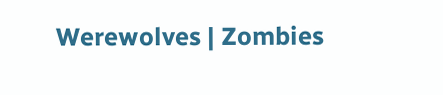Werewolves | Zombies